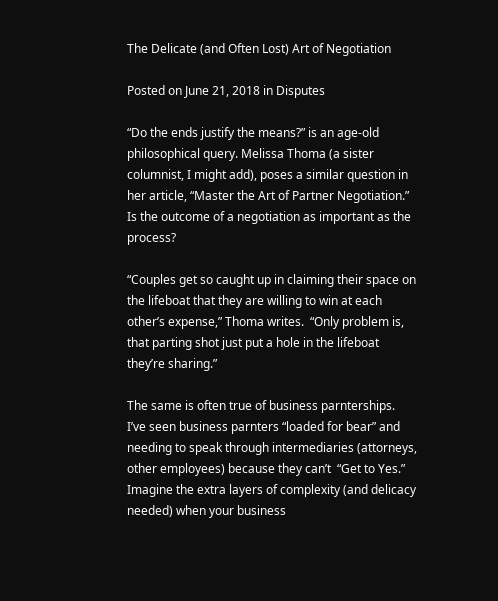The Delicate (and Often Lost) Art of Negotiation

Posted on June 21, 2018 in Disputes

“Do the ends justify the means?” is an age-old philosophical query. Melissa Thoma (a sister columnist, I might add), poses a similar question in her article, “Master the Art of Partner Negotiation.” Is the outcome of a negotiation as important as the process?

“Couples get so caught up in claiming their space on the lifeboat that they are willing to win at each other’s expense,” Thoma writes.  “Only problem is, that parting shot just put a hole in the lifeboat they’re sharing.”

The same is often true of business parnterships.  I’ve seen business parnters “loaded for bear” and needing to speak through intermediaries (attorneys, other employees) because they can’t  “Get to Yes.”  Imagine the extra layers of complexity (and delicacy needed) when your business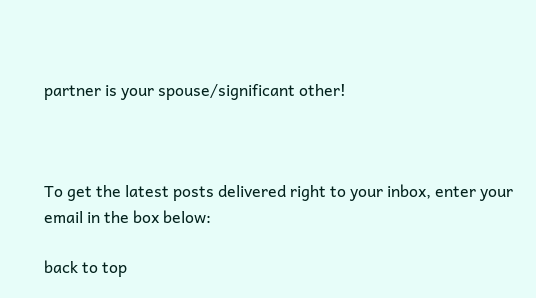partner is your spouse/significant other!



To get the latest posts delivered right to your inbox, enter your email in the box below:

back to top